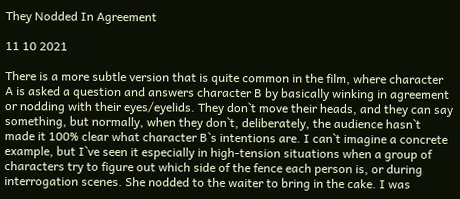They Nodded In Agreement

11 10 2021

There is a more subtle version that is quite common in the film, where character A is asked a question and answers character B by basically winking in agreement or nodding with their eyes/eyelids. They don`t move their heads, and they can say something, but normally, when they don`t, deliberately, the audience hasn`t made it 100% clear what character B`s intentions are. I can`t imagine a concrete example, but I`ve seen it especially in high-tension situations when a group of characters try to figure out which side of the fence each person is, or during interrogation scenes. She nodded to the waiter to bring in the cake. I was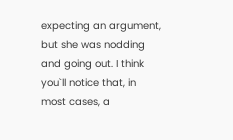expecting an argument, but she was nodding and going out. I think you`ll notice that, in most cases, a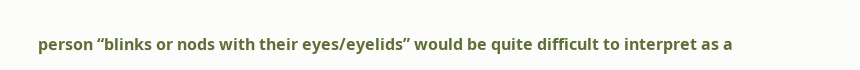person “blinks or nods with their eyes/eyelids” would be quite difficult to interpret as a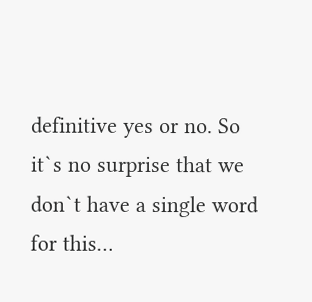definitive yes or no. So it`s no surprise that we don`t have a single word for this…